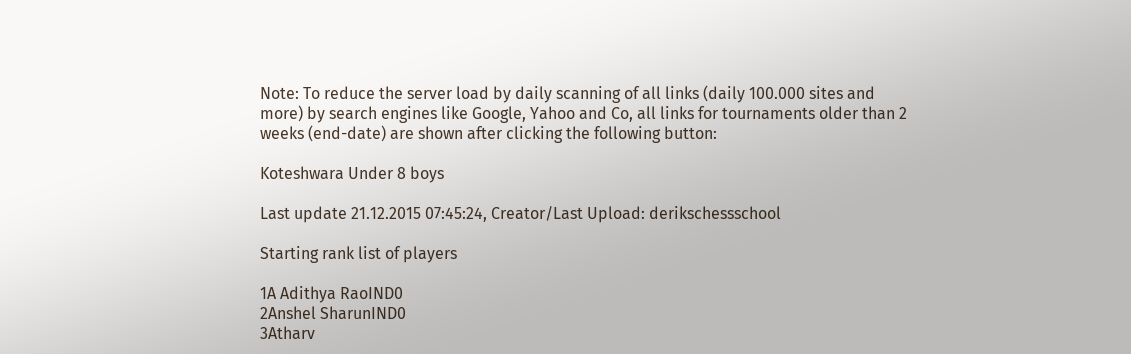Note: To reduce the server load by daily scanning of all links (daily 100.000 sites and more) by search engines like Google, Yahoo and Co, all links for tournaments older than 2 weeks (end-date) are shown after clicking the following button:

Koteshwara Under 8 boys

Last update 21.12.2015 07:45:24, Creator/Last Upload: derikschessschool

Starting rank list of players

1A Adithya RaoIND0
2Anshel SharunIND0
3Atharv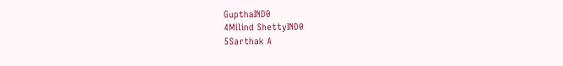GupthaIND0
4Milind ShettyIND0
5Sarthak A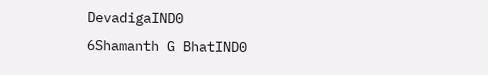DevadigaIND0
6Shamanth G BhatIND0